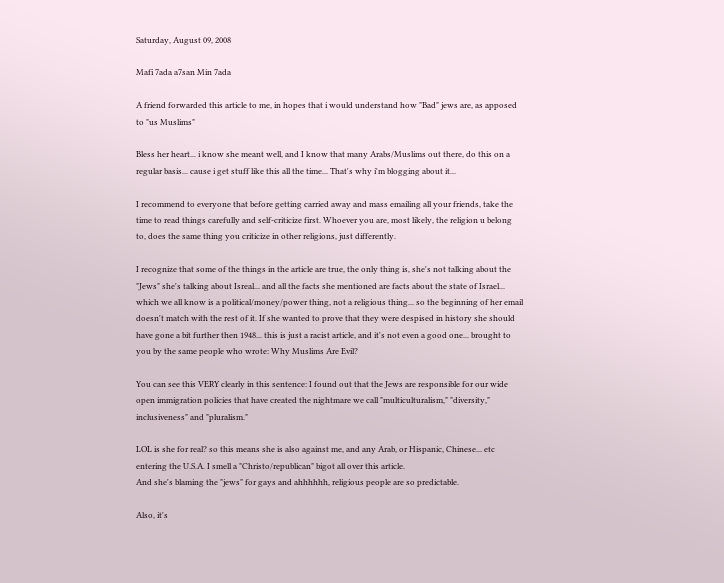Saturday, August 09, 2008

Mafi 7ada a7san Min 7ada

A friend forwarded this article to me, in hopes that i would understand how "Bad" jews are, as apposed to "us Muslims"

Bless her heart... i know she meant well, and I know that many Arabs/Muslims out there, do this on a regular basis... cause i get stuff like this all the time... That's why i'm blogging about it...

I recommend to everyone that before getting carried away and mass emailing all your friends, take the time to read things carefully and self-criticize first. Whoever you are, most likely, the religion u belong to, does the same thing you criticize in other religions, just differently.

I recognize that some of the things in the article are true, the only thing is, she's not talking about the "Jews" she's talking about Isreal... and all the facts she mentioned are facts about the state of Israel... which we all know is a political/money/power thing, not a religious thing... so the beginning of her email doesn't match with the rest of it. If she wanted to prove that they were despised in history she should have gone a bit further then 1948... this is just a racist article, and it's not even a good one... brought to you by the same people who wrote: Why Muslims Are Evil?

You can see this VERY clearly in this sentence: I found out that the Jews are responsible for our wide open immigration policies that have created the nightmare we call "multiculturalism," "diversity," inclusiveness" and "pluralism."

LOL is she for real? so this means she is also against me, and any Arab, or Hispanic, Chinese... etc entering the U.S.A. I smell a "Christo/republican" bigot all over this article.
And she's blaming the "jews" for gays and ahhhhhh, religious people are so predictable.

Also, it's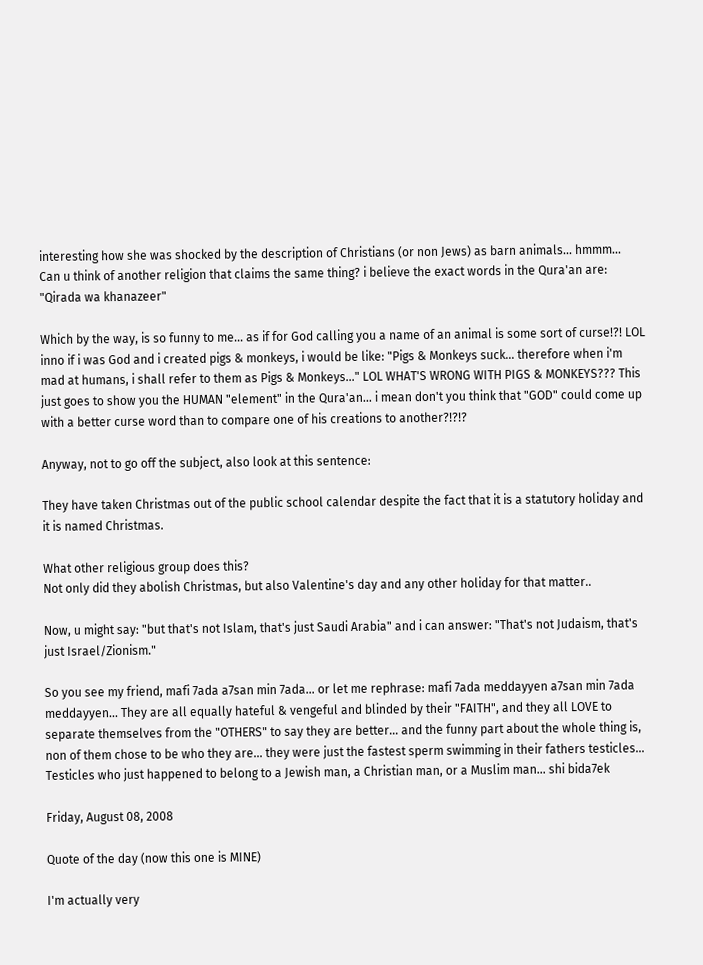interesting how she was shocked by the description of Christians (or non Jews) as barn animals... hmmm...
Can u think of another religion that claims the same thing? i believe the exact words in the Qura'an are: "Qirada wa khanazeer"

Which by the way, is so funny to me... as if for God calling you a name of an animal is some sort of curse!?! LOL inno if i was God and i created pigs & monkeys, i would be like: "Pigs & Monkeys suck... therefore when i'm mad at humans, i shall refer to them as Pigs & Monkeys..." LOL WHAT'S WRONG WITH PIGS & MONKEYS??? This just goes to show you the HUMAN "element" in the Qura'an... i mean don't you think that "GOD" could come up with a better curse word than to compare one of his creations to another?!?!?

Anyway, not to go off the subject, also look at this sentence:

They have taken Christmas out of the public school calendar despite the fact that it is a statutory holiday and it is named Christmas.

What other religious group does this?
Not only did they abolish Christmas, but also Valentine's day and any other holiday for that matter..

Now, u might say: "but that's not Islam, that's just Saudi Arabia" and i can answer: "That's not Judaism, that's just Israel/Zionism."

So you see my friend, mafi 7ada a7san min 7ada... or let me rephrase: mafi 7ada meddayyen a7san min 7ada meddayyen... They are all equally hateful & vengeful and blinded by their "FAITH", and they all LOVE to separate themselves from the "OTHERS" to say they are better... and the funny part about the whole thing is, non of them chose to be who they are... they were just the fastest sperm swimming in their fathers testicles... Testicles who just happened to belong to a Jewish man, a Christian man, or a Muslim man... shi bida7ek

Friday, August 08, 2008

Quote of the day (now this one is MINE)

I'm actually very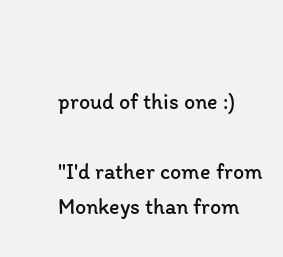proud of this one :)

"I'd rather come from Monkeys than from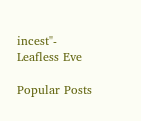incest"- Leafless Eve

Popular Posts